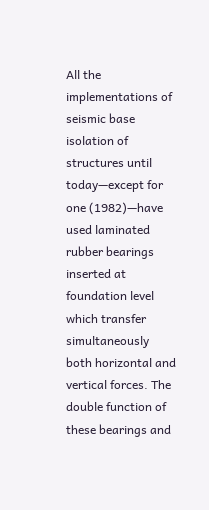All the implementations of seismic base isolation of structures until today—except for one (1982)—have used laminated rubber bearings inserted at foundation level which transfer simultaneously both horizontal and vertical forces. The double function of these bearings and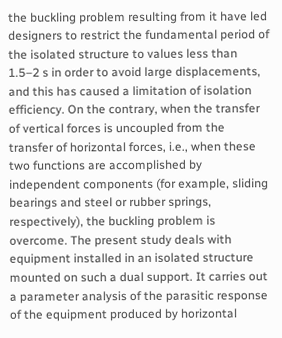the buckling problem resulting from it have led designers to restrict the fundamental period of the isolated structure to values less than 1.5–2 s in order to avoid large displacements, and this has caused a limitation of isolation efficiency. On the contrary, when the transfer of vertical forces is uncoupled from the transfer of horizontal forces, i.e., when these two functions are accomplished by independent components (for example, sliding bearings and steel or rubber springs, respectively), the buckling problem is overcome. The present study deals with equipment installed in an isolated structure mounted on such a dual support. It carries out a parameter analysis of the parasitic response of the equipment produced by horizontal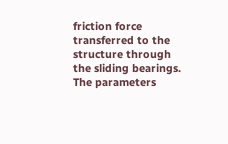friction force transferred to the structure through the sliding bearings. The parameters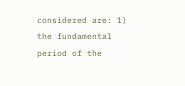considered are: 1) the fundamental period of the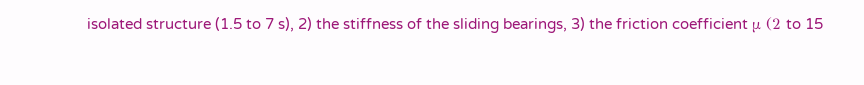isolated structure (1.5 to 7 s), 2) the stiffness of the sliding bearings, 3) the friction coefficient μ (2 to 15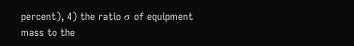percent), 4) the ratio σ of equipment mass to the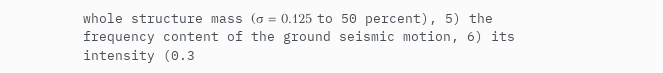whole structure mass (σ = 0.125 to 50 percent), 5) the frequency content of the ground seismic motion, 6) its intensity (0.3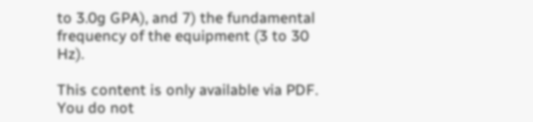to 3.0g GPA), and 7) the fundamental frequency of the equipment (3 to 30 Hz).

This content is only available via PDF.
You do not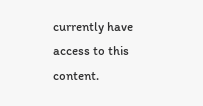currently have access to this content.